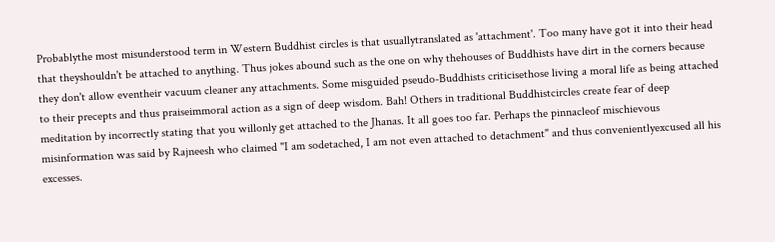Probablythe most misunderstood term in Western Buddhist circles is that usuallytranslated as 'attachment'. Too many have got it into their head that theyshouldn't be attached to anything. Thus jokes abound such as the one on why thehouses of Buddhists have dirt in the corners because they don't allow eventheir vacuum cleaner any attachments. Some misguided pseudo-Buddhists criticisethose living a moral life as being attached to their precepts and thus praiseimmoral action as a sign of deep wisdom. Bah! Others in traditional Buddhistcircles create fear of deep meditation by incorrectly stating that you willonly get attached to the Jhanas. It all goes too far. Perhaps the pinnacleof mischievous misinformation was said by Rajneesh who claimed "I am sodetached, I am not even attached to detachment" and thus convenientlyexcused all his excesses.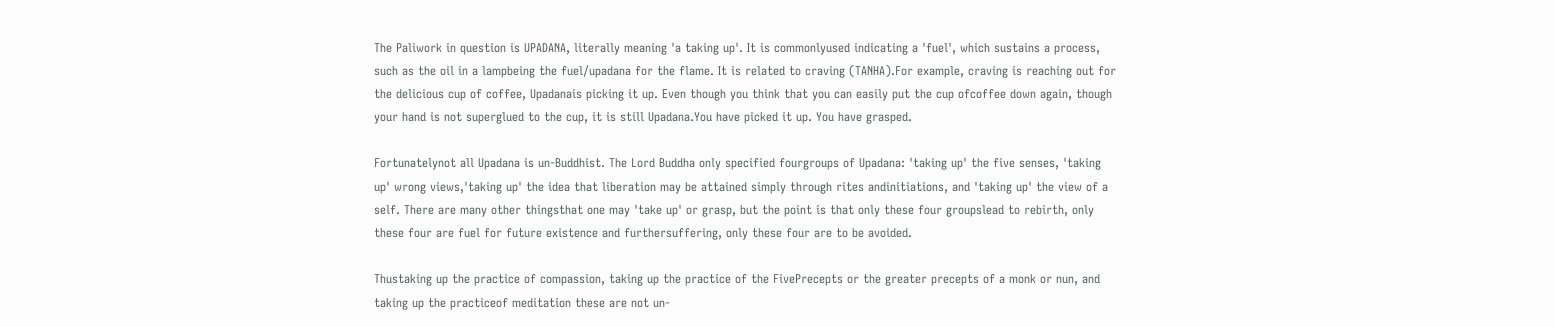The Paliwork in question is UPADANA, literally meaning 'a taking up'. It is commonlyused indicating a 'fuel', which sustains a process, such as the oil in a lampbeing the fuel/upadana for the flame. It is related to craving (TANHA).For example, craving is reaching out for the delicious cup of coffee, Upadanais picking it up. Even though you think that you can easily put the cup ofcoffee down again, though your hand is not superglued to the cup, it is still Upadana.You have picked it up. You have grasped.

Fortunatelynot all Upadana is un-Buddhist. The Lord Buddha only specified fourgroups of Upadana: 'taking up' the five senses, 'taking up' wrong views,'taking up' the idea that liberation may be attained simply through rites andinitiations, and 'taking up' the view of a self. There are many other thingsthat one may 'take up' or grasp, but the point is that only these four groupslead to rebirth, only these four are fuel for future existence and furthersuffering, only these four are to be avoided.

Thustaking up the practice of compassion, taking up the practice of the FivePrecepts or the greater precepts of a monk or nun, and taking up the practiceof meditation these are not un-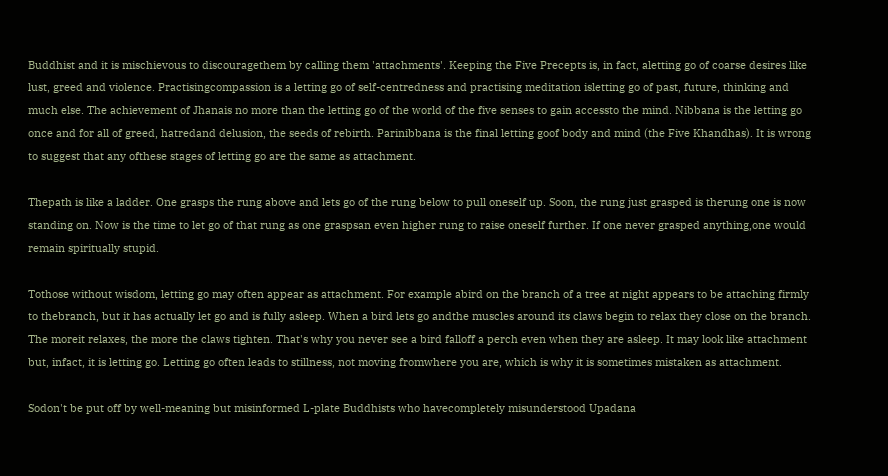Buddhist and it is mischievous to discouragethem by calling them 'attachments'. Keeping the Five Precepts is, in fact, aletting go of coarse desires like lust, greed and violence. Practisingcompassion is a letting go of self-centredness and practising meditation isletting go of past, future, thinking and much else. The achievement of Jhanais no more than the letting go of the world of the five senses to gain accessto the mind. Nibbana is the letting go once and for all of greed, hatredand delusion, the seeds of rebirth. Parinibbana is the final letting goof body and mind (the Five Khandhas). It is wrong to suggest that any ofthese stages of letting go are the same as attachment.

Thepath is like a ladder. One grasps the rung above and lets go of the rung below to pull oneself up. Soon, the rung just grasped is therung one is now standing on. Now is the time to let go of that rung as one graspsan even higher rung to raise oneself further. If one never grasped anything,one would remain spiritually stupid.

Tothose without wisdom, letting go may often appear as attachment. For example abird on the branch of a tree at night appears to be attaching firmly to thebranch, but it has actually let go and is fully asleep. When a bird lets go andthe muscles around its claws begin to relax they close on the branch. The moreit relaxes, the more the claws tighten. That's why you never see a bird falloff a perch even when they are asleep. It may look like attachment but, infact, it is letting go. Letting go often leads to stillness, not moving fromwhere you are, which is why it is sometimes mistaken as attachment.

Sodon't be put off by well-meaning but misinformed L-plate Buddhists who havecompletely misunderstood Upadana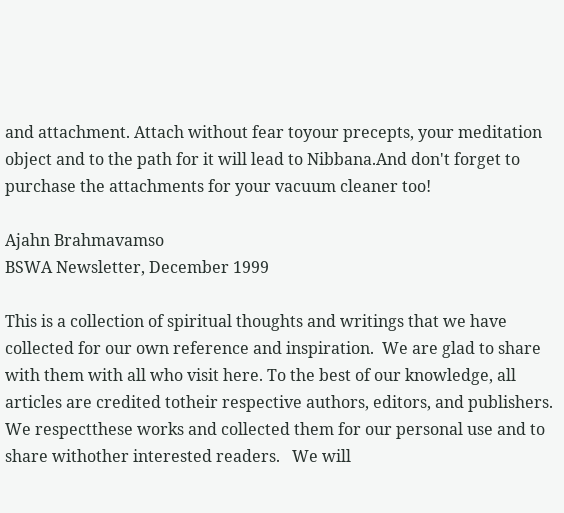and attachment. Attach without fear toyour precepts, your meditation object and to the path for it will lead to Nibbana.And don't forget to purchase the attachments for your vacuum cleaner too!

Ajahn Brahmavamso
BSWA Newsletter, December 1999

This is a collection of spiritual thoughts and writings that we have collected for our own reference and inspiration.  We are glad to share with them with all who visit here. To the best of our knowledge, all articles are credited totheir respective authors, editors, and publishers.  We respectthese works and collected them for our personal use and to share withother interested readers.   We will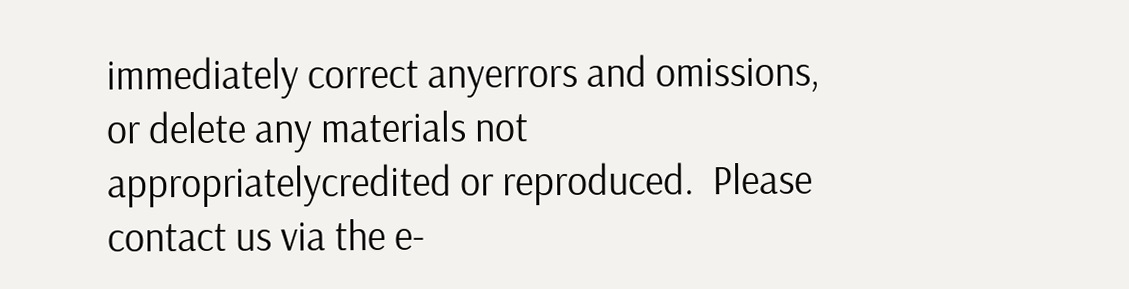immediately correct anyerrors and omissions, or delete any materials not appropriatelycredited or reproduced.  Please contact us via the e-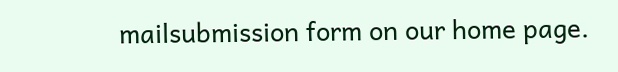mailsubmission form on our home page.